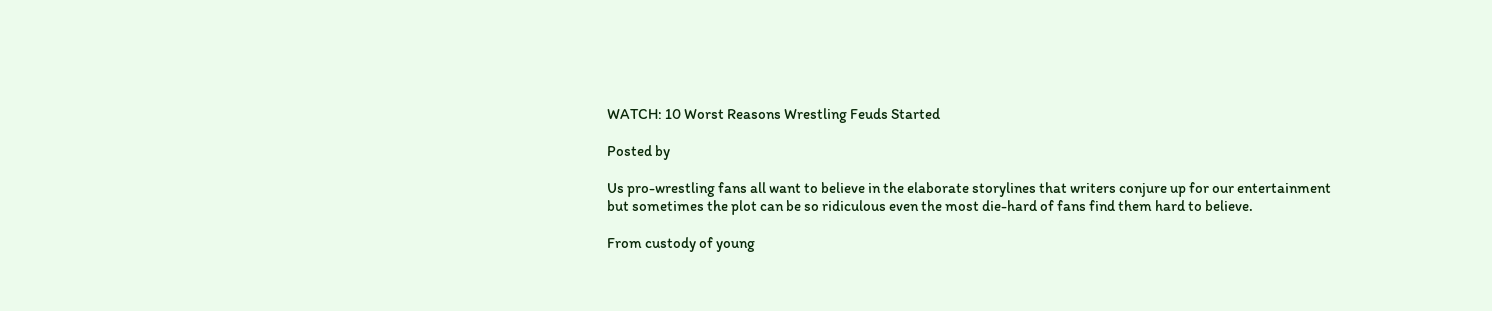WATCH: 10 Worst Reasons Wrestling Feuds Started

Posted by

Us pro-wrestling fans all want to believe in the elaborate storylines that writers conjure up for our entertainment but sometimes the plot can be so ridiculous even the most die-hard of fans find them hard to believe.

From custody of young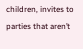children, invites to parties that aren’t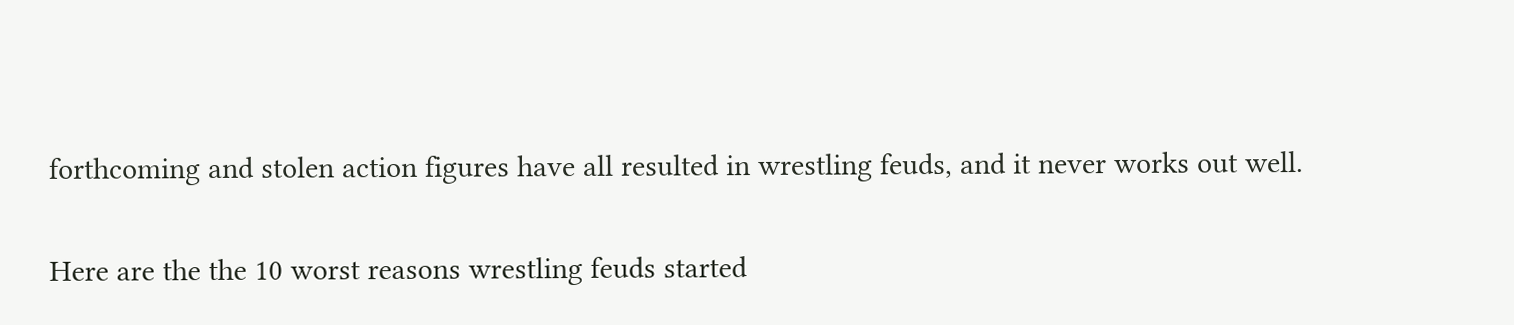forthcoming and stolen action figures have all resulted in wrestling feuds, and it never works out well.

Here are the the 10 worst reasons wrestling feuds started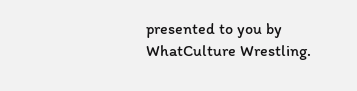presented to you by WhatCulture Wrestling.